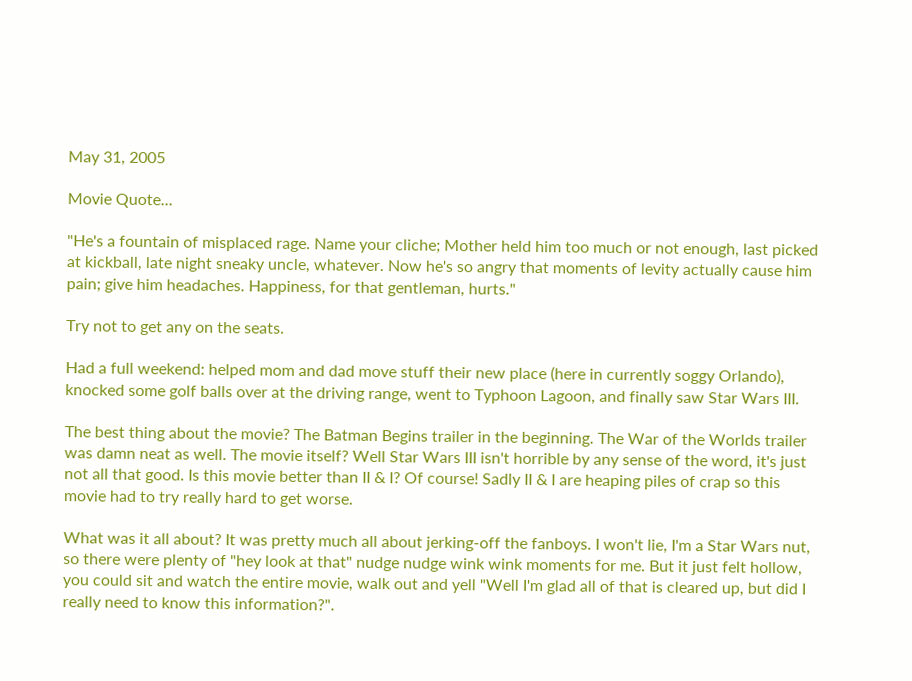May 31, 2005

Movie Quote...

"He's a fountain of misplaced rage. Name your cliche; Mother held him too much or not enough, last picked at kickball, late night sneaky uncle, whatever. Now he's so angry that moments of levity actually cause him pain; give him headaches. Happiness, for that gentleman, hurts."

Try not to get any on the seats.

Had a full weekend: helped mom and dad move stuff their new place (here in currently soggy Orlando), knocked some golf balls over at the driving range, went to Typhoon Lagoon, and finally saw Star Wars III.

The best thing about the movie? The Batman Begins trailer in the beginning. The War of the Worlds trailer was damn neat as well. The movie itself? Well Star Wars III isn't horrible by any sense of the word, it's just not all that good. Is this movie better than II & I? Of course! Sadly II & I are heaping piles of crap so this movie had to try really hard to get worse.

What was it all about? It was pretty much all about jerking-off the fanboys. I won't lie, I'm a Star Wars nut, so there were plenty of "hey look at that" nudge nudge wink wink moments for me. But it just felt hollow, you could sit and watch the entire movie, walk out and yell "Well I'm glad all of that is cleared up, but did I really need to know this information?".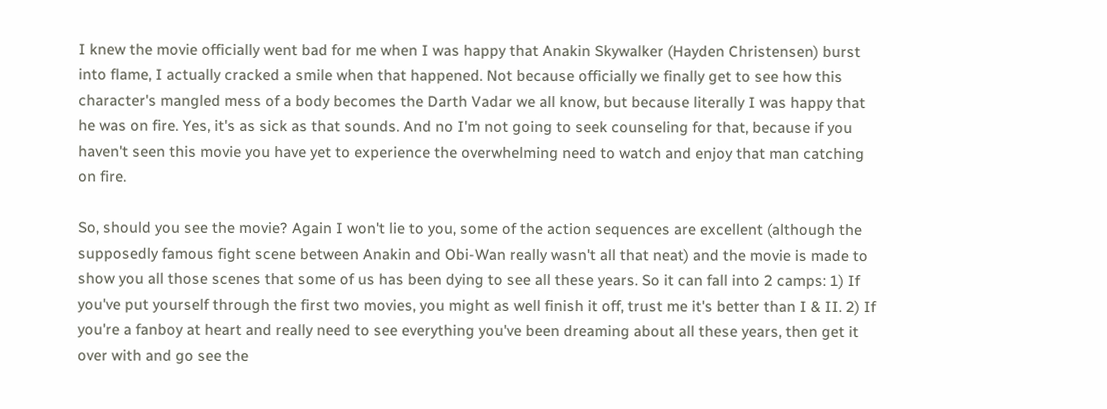I knew the movie officially went bad for me when I was happy that Anakin Skywalker (Hayden Christensen) burst into flame, I actually cracked a smile when that happened. Not because officially we finally get to see how this character's mangled mess of a body becomes the Darth Vadar we all know, but because literally I was happy that he was on fire. Yes, it's as sick as that sounds. And no I'm not going to seek counseling for that, because if you haven't seen this movie you have yet to experience the overwhelming need to watch and enjoy that man catching on fire.

So, should you see the movie? Again I won't lie to you, some of the action sequences are excellent (although the supposedly famous fight scene between Anakin and Obi-Wan really wasn't all that neat) and the movie is made to show you all those scenes that some of us has been dying to see all these years. So it can fall into 2 camps: 1) If you've put yourself through the first two movies, you might as well finish it off, trust me it's better than I & II. 2) If you're a fanboy at heart and really need to see everything you've been dreaming about all these years, then get it over with and go see the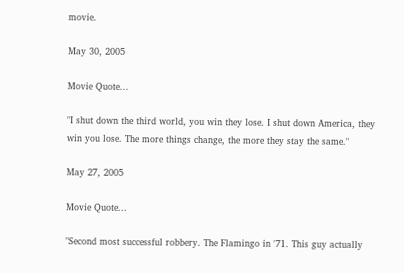movie.

May 30, 2005

Movie Quote...

"I shut down the third world, you win they lose. I shut down America, they win you lose. The more things change, the more they stay the same."

May 27, 2005

Movie Quote...

"Second most successful robbery. The Flamingo in '71. This guy actually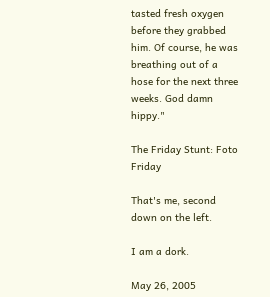tasted fresh oxygen before they grabbed him. Of course, he was breathing out of a hose for the next three weeks. God damn hippy."

The Friday Stunt: Foto Friday

That's me, second down on the left.

I am a dork.

May 26, 2005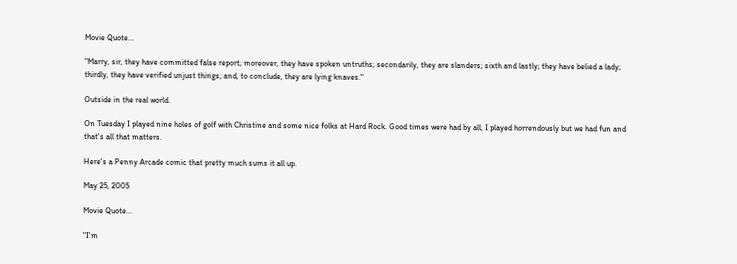Movie Quote...

"Marry, sir, they have committed false report; moreover, they have spoken untruths; secondarily, they are slanders; sixth and lastly; they have belied a lady; thirdly, they have verified unjust things; and, to conclude, they are lying knaves."

Outside in the real world.

On Tuesday I played nine holes of golf with Christine and some nice folks at Hard Rock. Good times were had by all, I played horrendously but we had fun and that's all that matters.

Here's a Penny Arcade comic that pretty much sums it all up.

May 25, 2005

Movie Quote...

"I'm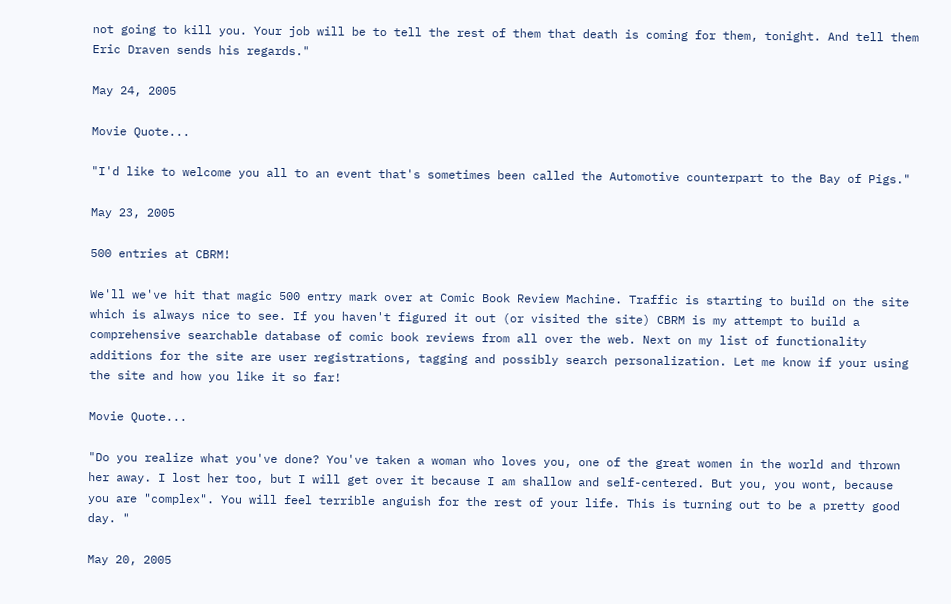not going to kill you. Your job will be to tell the rest of them that death is coming for them, tonight. And tell them Eric Draven sends his regards."

May 24, 2005

Movie Quote...

"I'd like to welcome you all to an event that's sometimes been called the Automotive counterpart to the Bay of Pigs."

May 23, 2005

500 entries at CBRM!

We'll we've hit that magic 500 entry mark over at Comic Book Review Machine. Traffic is starting to build on the site which is always nice to see. If you haven't figured it out (or visited the site) CBRM is my attempt to build a comprehensive searchable database of comic book reviews from all over the web. Next on my list of functionality additions for the site are user registrations, tagging and possibly search personalization. Let me know if your using the site and how you like it so far!

Movie Quote...

"Do you realize what you've done? You've taken a woman who loves you, one of the great women in the world and thrown her away. I lost her too, but I will get over it because I am shallow and self-centered. But you, you wont, because you are "complex". You will feel terrible anguish for the rest of your life. This is turning out to be a pretty good day. "

May 20, 2005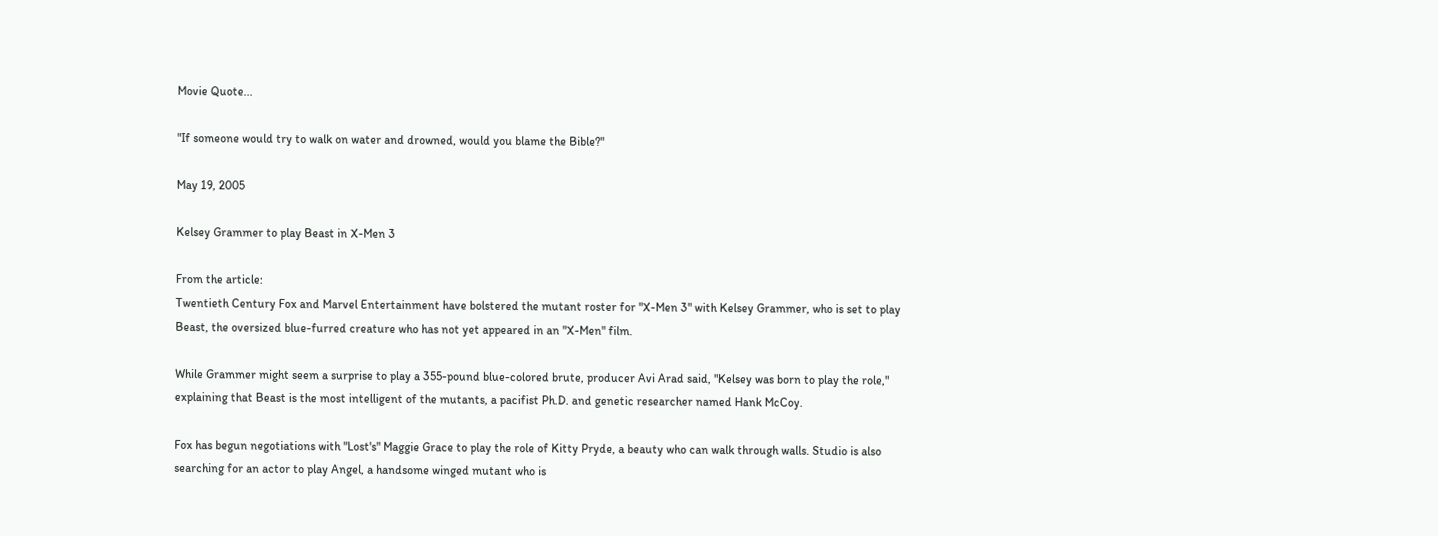Movie Quote...

"If someone would try to walk on water and drowned, would you blame the Bible?"

May 19, 2005

Kelsey Grammer to play Beast in X-Men 3

From the article:
Twentieth Century Fox and Marvel Entertainment have bolstered the mutant roster for "X-Men 3" with Kelsey Grammer, who is set to play Beast, the oversized blue-furred creature who has not yet appeared in an "X-Men" film.

While Grammer might seem a surprise to play a 355-pound blue-colored brute, producer Avi Arad said, "Kelsey was born to play the role," explaining that Beast is the most intelligent of the mutants, a pacifist Ph.D. and genetic researcher named Hank McCoy.

Fox has begun negotiations with "Lost's" Maggie Grace to play the role of Kitty Pryde, a beauty who can walk through walls. Studio is also searching for an actor to play Angel, a handsome winged mutant who is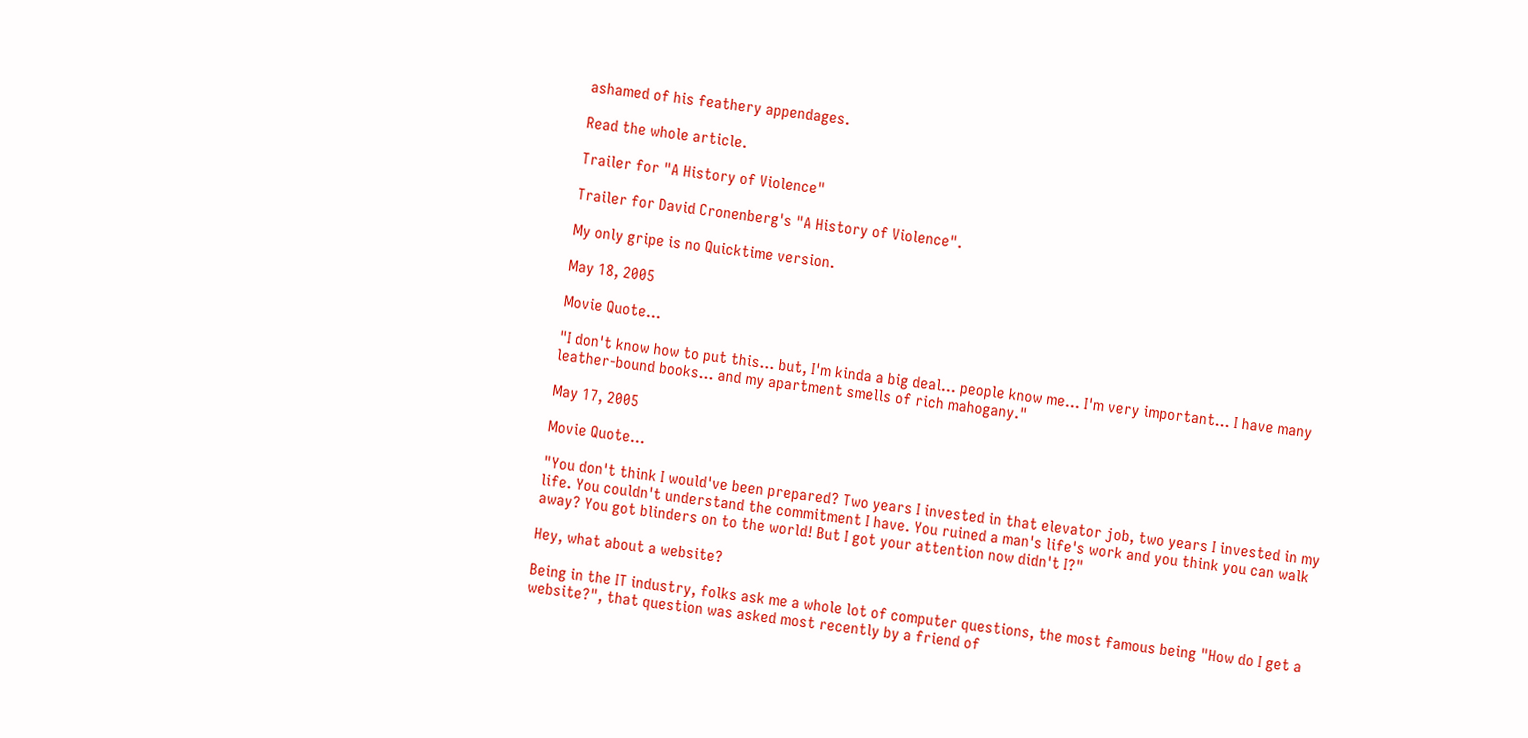ashamed of his feathery appendages.

Read the whole article.

Trailer for "A History of Violence"

Trailer for David Cronenberg's "A History of Violence".

My only gripe is no Quicktime version.

May 18, 2005

Movie Quote...

"I don't know how to put this... but, I'm kinda a big deal... people know me... I'm very important... I have many leather-bound books... and my apartment smells of rich mahogany."

May 17, 2005

Movie Quote...

"You don't think I would've been prepared? Two years I invested in that elevator job, two years I invested in my life. You couldn't understand the commitment I have. You ruined a man's life's work and you think you can walk away? You got blinders on to the world! But I got your attention now didn't I?"

Hey, what about a website?

Being in the IT industry, folks ask me a whole lot of computer questions, the most famous being "How do I get a website?", that question was asked most recently by a friend of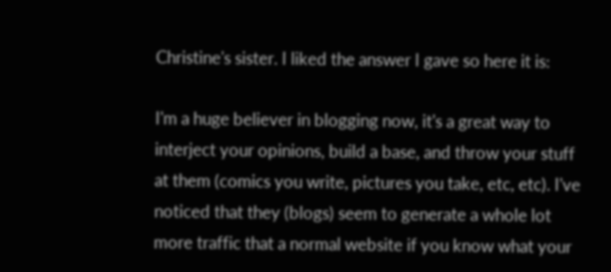Christine's sister. I liked the answer I gave so here it is:

I'm a huge believer in blogging now, it's a great way to interject your opinions, build a base, and throw your stuff at them (comics you write, pictures you take, etc, etc). I've noticed that they (blogs) seem to generate a whole lot more traffic that a normal website if you know what your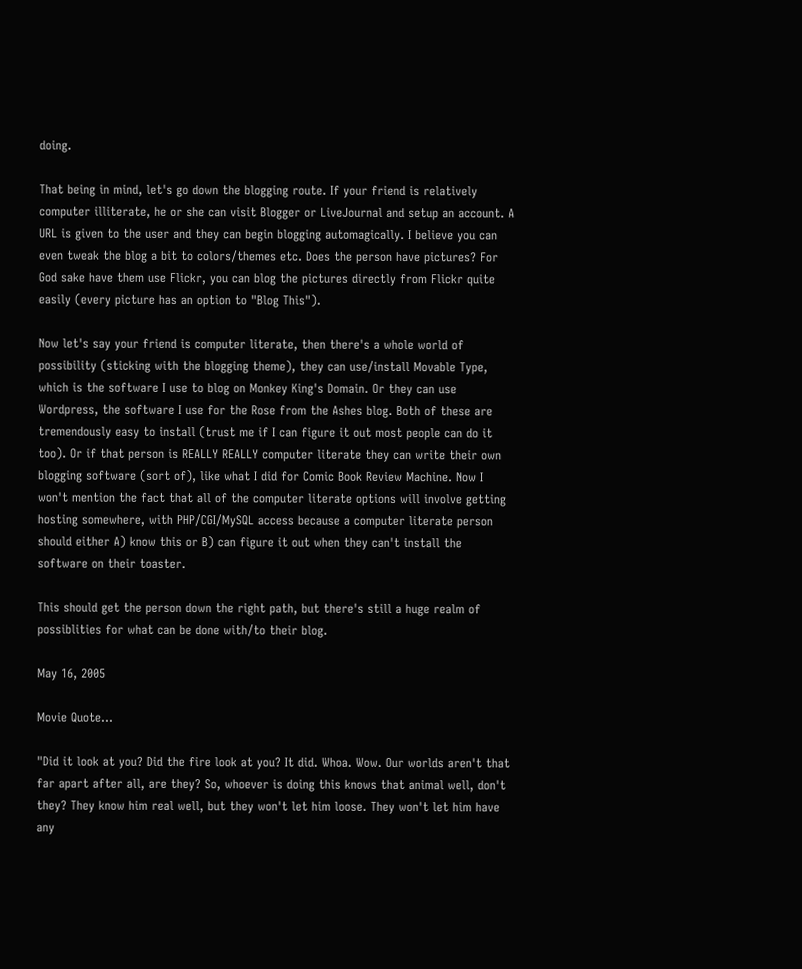doing.

That being in mind, let's go down the blogging route. If your friend is relatively computer illiterate, he or she can visit Blogger or LiveJournal and setup an account. A URL is given to the user and they can begin blogging automagically. I believe you can even tweak the blog a bit to colors/themes etc. Does the person have pictures? For God sake have them use Flickr, you can blog the pictures directly from Flickr quite easily (every picture has an option to "Blog This").

Now let's say your friend is computer literate, then there's a whole world of possibility (sticking with the blogging theme), they can use/install Movable Type, which is the software I use to blog on Monkey King's Domain. Or they can use Wordpress, the software I use for the Rose from the Ashes blog. Both of these are tremendously easy to install (trust me if I can figure it out most people can do it too). Or if that person is REALLY REALLY computer literate they can write their own blogging software (sort of), like what I did for Comic Book Review Machine. Now I won't mention the fact that all of the computer literate options will involve getting hosting somewhere, with PHP/CGI/MySQL access because a computer literate person should either A) know this or B) can figure it out when they can't install the software on their toaster.

This should get the person down the right path, but there's still a huge realm of possiblities for what can be done with/to their blog.

May 16, 2005

Movie Quote...

"Did it look at you? Did the fire look at you? It did. Whoa. Wow. Our worlds aren't that far apart after all, are they? So, whoever is doing this knows that animal well, don't they? They know him real well, but they won't let him loose. They won't let him have any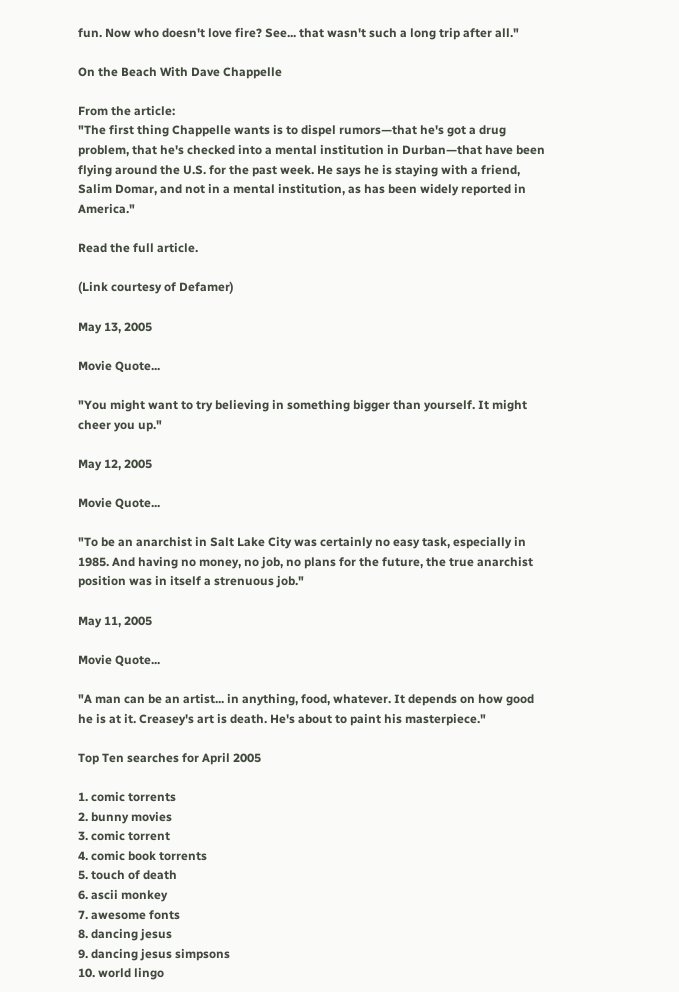fun. Now who doesn't love fire? See... that wasn't such a long trip after all."

On the Beach With Dave Chappelle

From the article:
"The first thing Chappelle wants is to dispel rumors—that he's got a drug problem, that he's checked into a mental institution in Durban—that have been flying around the U.S. for the past week. He says he is staying with a friend, Salim Domar, and not in a mental institution, as has been widely reported in America."

Read the full article.

(Link courtesy of Defamer)

May 13, 2005

Movie Quote...

"You might want to try believing in something bigger than yourself. It might cheer you up."

May 12, 2005

Movie Quote...

"To be an anarchist in Salt Lake City was certainly no easy task, especially in 1985. And having no money, no job, no plans for the future, the true anarchist position was in itself a strenuous job."

May 11, 2005

Movie Quote...

"A man can be an artist... in anything, food, whatever. It depends on how good he is at it. Creasey's art is death. He's about to paint his masterpiece."

Top Ten searches for April 2005

1. comic torrents
2. bunny movies
3. comic torrent
4. comic book torrents
5. touch of death
6. ascii monkey
7. awesome fonts
8. dancing jesus
9. dancing jesus simpsons
10. world lingo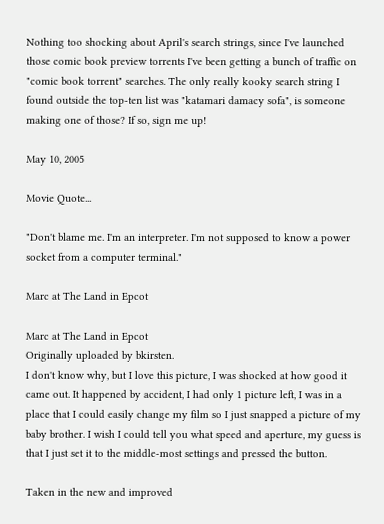Nothing too shocking about April's search strings, since I've launched those comic book preview torrents I've been getting a bunch of traffic on "comic book torrent" searches. The only really kooky search string I found outside the top-ten list was "katamari damacy sofa", is someone making one of those? If so, sign me up!

May 10, 2005

Movie Quote...

"Don't blame me. I'm an interpreter. I'm not supposed to know a power socket from a computer terminal."

Marc at The Land in Epcot

Marc at The Land in Epcot
Originally uploaded by bkirsten.
I don't know why, but I love this picture, I was shocked at how good it came out. It happened by accident, I had only 1 picture left, I was in a place that I could easily change my film so I just snapped a picture of my baby brother. I wish I could tell you what speed and aperture, my guess is that I just set it to the middle-most settings and pressed the button.

Taken in the new and improved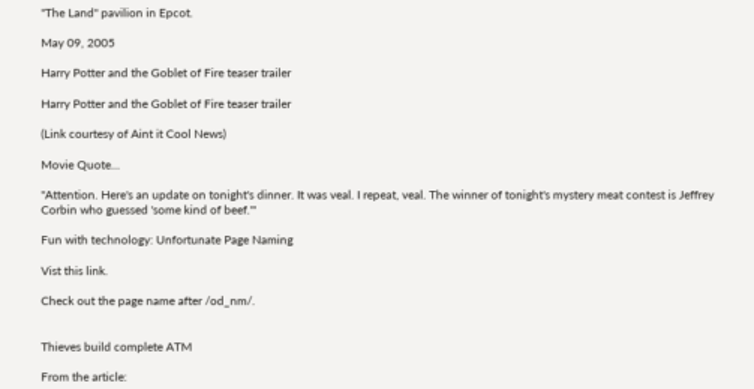"The Land" pavilion in Epcot.

May 09, 2005

Harry Potter and the Goblet of Fire teaser trailer

Harry Potter and the Goblet of Fire teaser trailer

(Link courtesy of Aint it Cool News)

Movie Quote...

"Attention. Here's an update on tonight's dinner. It was veal. I repeat, veal. The winner of tonight's mystery meat contest is Jeffrey Corbin who guessed 'some kind of beef.'"

Fun with technology: Unfortunate Page Naming

Vist this link.

Check out the page name after /od_nm/.


Thieves build complete ATM

From the article: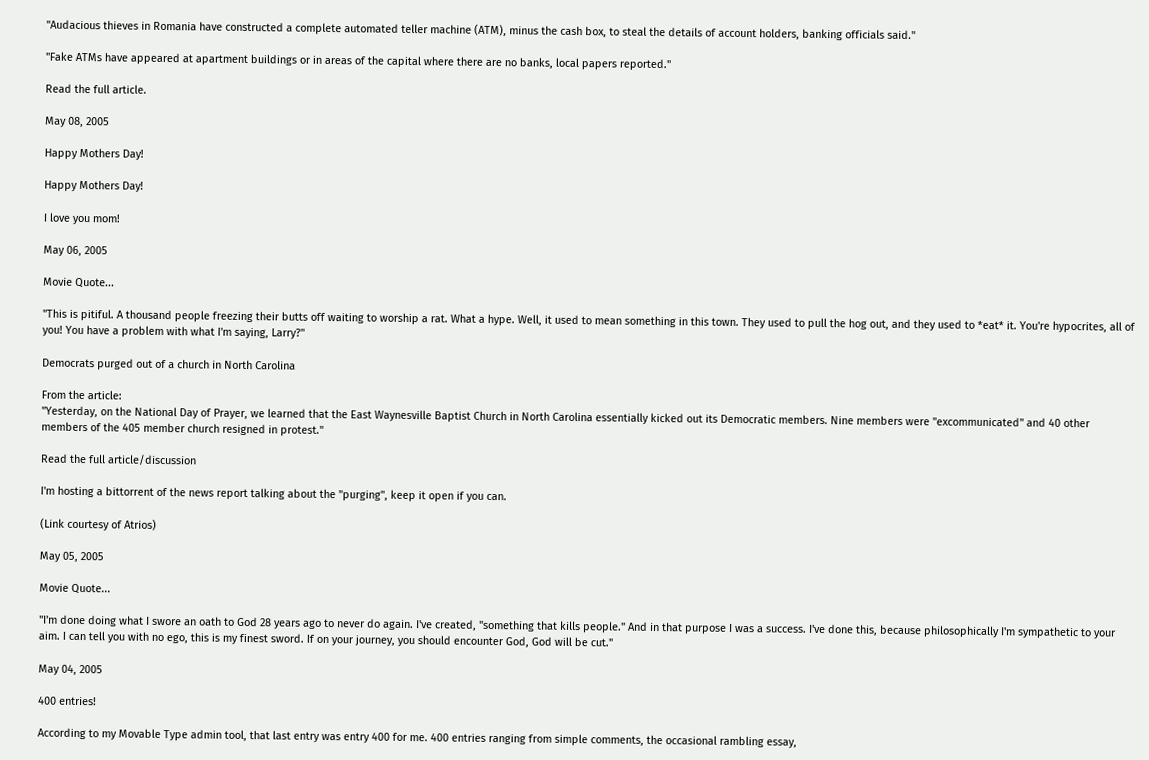"Audacious thieves in Romania have constructed a complete automated teller machine (ATM), minus the cash box, to steal the details of account holders, banking officials said."

"Fake ATMs have appeared at apartment buildings or in areas of the capital where there are no banks, local papers reported."

Read the full article.

May 08, 2005

Happy Mothers Day!

Happy Mothers Day!

I love you mom!

May 06, 2005

Movie Quote...

"This is pitiful. A thousand people freezing their butts off waiting to worship a rat. What a hype. Well, it used to mean something in this town. They used to pull the hog out, and they used to *eat* it. You're hypocrites, all of you! You have a problem with what I'm saying, Larry?"

Democrats purged out of a church in North Carolina

From the article:
"Yesterday, on the National Day of Prayer, we learned that the East Waynesville Baptist Church in North Carolina essentially kicked out its Democratic members. Nine members were "excommunicated" and 40 other members of the 405 member church resigned in protest."

Read the full article/discussion

I'm hosting a bittorrent of the news report talking about the "purging", keep it open if you can.

(Link courtesy of Atrios)

May 05, 2005

Movie Quote...

"I'm done doing what I swore an oath to God 28 years ago to never do again. I've created, "something that kills people." And in that purpose I was a success. I've done this, because philosophically I'm sympathetic to your aim. I can tell you with no ego, this is my finest sword. If on your journey, you should encounter God, God will be cut."

May 04, 2005

400 entries!

According to my Movable Type admin tool, that last entry was entry 400 for me. 400 entries ranging from simple comments, the occasional rambling essay,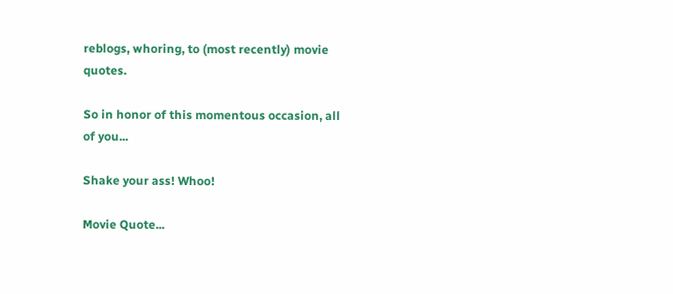reblogs, whoring, to (most recently) movie quotes.

So in honor of this momentous occasion, all of you...

Shake your ass! Whoo!

Movie Quote...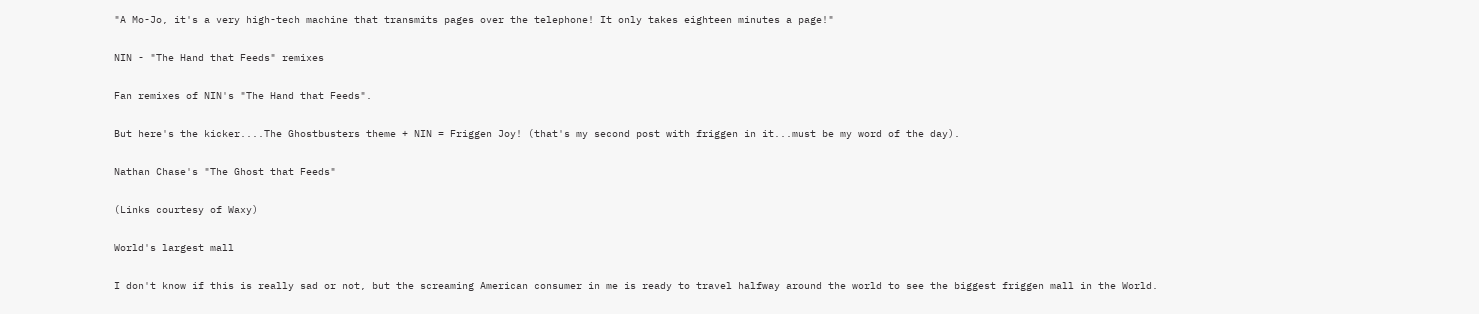"A Mo-Jo, it's a very high-tech machine that transmits pages over the telephone! It only takes eighteen minutes a page!"

NIN - "The Hand that Feeds" remixes

Fan remixes of NIN's "The Hand that Feeds".

But here's the kicker....The Ghostbusters theme + NIN = Friggen Joy! (that's my second post with friggen in it...must be my word of the day).

Nathan Chase's "The Ghost that Feeds"

(Links courtesy of Waxy)

World's largest mall

I don't know if this is really sad or not, but the screaming American consumer in me is ready to travel halfway around the world to see the biggest friggen mall in the World.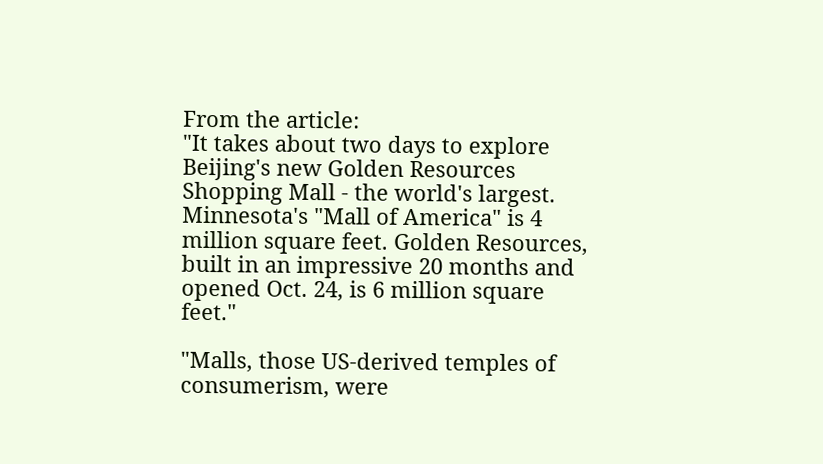From the article:
"It takes about two days to explore Beijing's new Golden Resources Shopping Mall - the world's largest. Minnesota's "Mall of America" is 4 million square feet. Golden Resources, built in an impressive 20 months and opened Oct. 24, is 6 million square feet."

"Malls, those US-derived temples of consumerism, were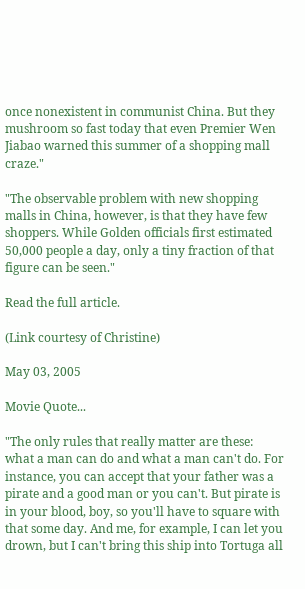once nonexistent in communist China. But they mushroom so fast today that even Premier Wen Jiabao warned this summer of a shopping mall craze."

"The observable problem with new shopping malls in China, however, is that they have few shoppers. While Golden officials first estimated 50,000 people a day, only a tiny fraction of that figure can be seen."

Read the full article.

(Link courtesy of Christine)

May 03, 2005

Movie Quote...

"The only rules that really matter are these: what a man can do and what a man can't do. For instance, you can accept that your father was a pirate and a good man or you can't. But pirate is in your blood, boy, so you'll have to square with that some day. And me, for example, I can let you drown, but I can't bring this ship into Tortuga all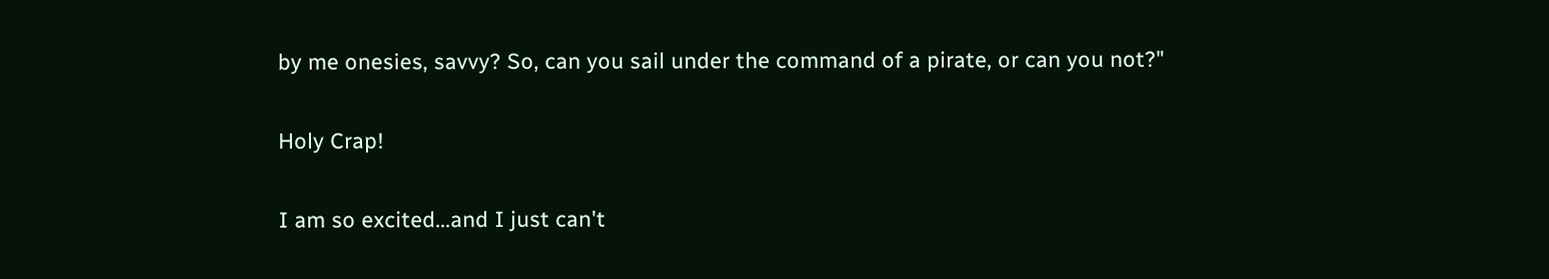by me onesies, savvy? So, can you sail under the command of a pirate, or can you not?"

Holy Crap!

I am so excited...and I just can't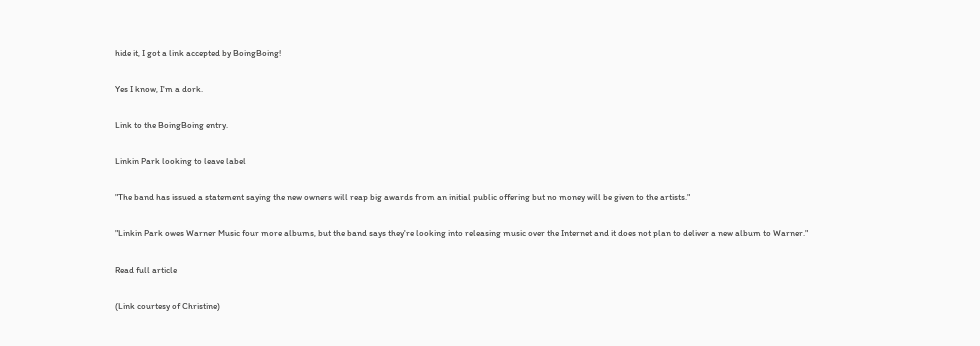hide it, I got a link accepted by BoingBoing!

Yes I know, I'm a dork.

Link to the BoingBoing entry.

Linkin Park looking to leave label

"The band has issued a statement saying the new owners will reap big awards from an initial public offering but no money will be given to the artists."

"Linkin Park owes Warner Music four more albums, but the band says they're looking into releasing music over the Internet and it does not plan to deliver a new album to Warner."

Read full article

(Link courtesy of Christine)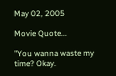May 02, 2005

Movie Quote...

"You wanna waste my time? Okay.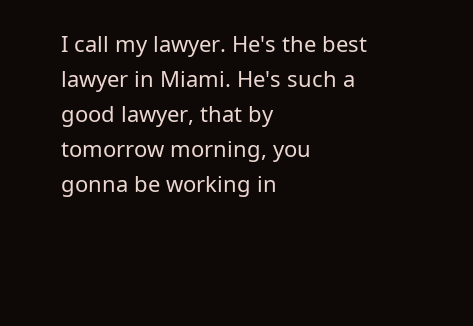I call my lawyer. He's the best lawyer in Miami. He's such a good lawyer, that by tomorrow morning, you gonna be working in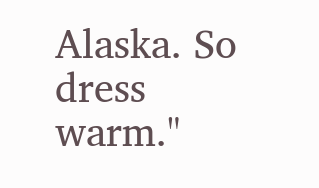Alaska. So dress warm."